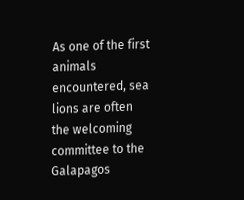As one of the first animals encountered, sea lions are often the welcoming committee to the Galapagos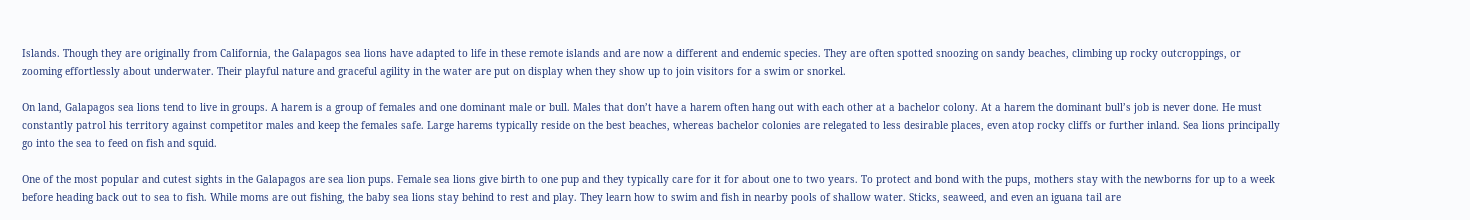Islands. Though they are originally from California, the Galapagos sea lions have adapted to life in these remote islands and are now a different and endemic species. They are often spotted snoozing on sandy beaches, climbing up rocky outcroppings, or zooming effortlessly about underwater. Their playful nature and graceful agility in the water are put on display when they show up to join visitors for a swim or snorkel.

On land, Galapagos sea lions tend to live in groups. A harem is a group of females and one dominant male or bull. Males that don’t have a harem often hang out with each other at a bachelor colony. At a harem the dominant bull’s job is never done. He must constantly patrol his territory against competitor males and keep the females safe. Large harems typically reside on the best beaches, whereas bachelor colonies are relegated to less desirable places, even atop rocky cliffs or further inland. Sea lions principally go into the sea to feed on fish and squid.

One of the most popular and cutest sights in the Galapagos are sea lion pups. Female sea lions give birth to one pup and they typically care for it for about one to two years. To protect and bond with the pups, mothers stay with the newborns for up to a week before heading back out to sea to fish. While moms are out fishing, the baby sea lions stay behind to rest and play. They learn how to swim and fish in nearby pools of shallow water. Sticks, seaweed, and even an iguana tail are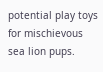potential play toys for mischievous sea lion pups.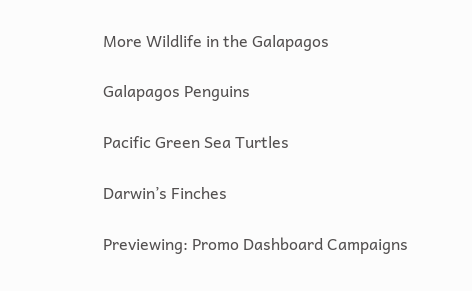More Wildlife in the Galapagos

Galapagos Penguins

Pacific Green Sea Turtles

Darwin’s Finches

Previewing: Promo Dashboard Campaigns